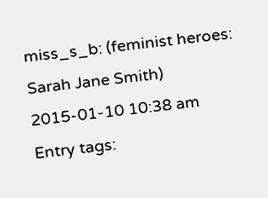miss_s_b: (feminist heroes: Sarah Jane Smith)
2015-01-10 10:38 am
Entry tags: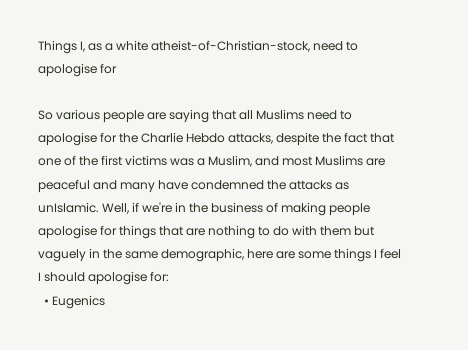Things I, as a white atheist-of-Christian-stock, need to apologise for

So various people are saying that all Muslims need to apologise for the Charlie Hebdo attacks, despite the fact that one of the first victims was a Muslim, and most Muslims are peaceful and many have condemned the attacks as unIslamic. Well, if we're in the business of making people apologise for things that are nothing to do with them but vaguely in the same demographic, here are some things I feel I should apologise for:
  • Eugenics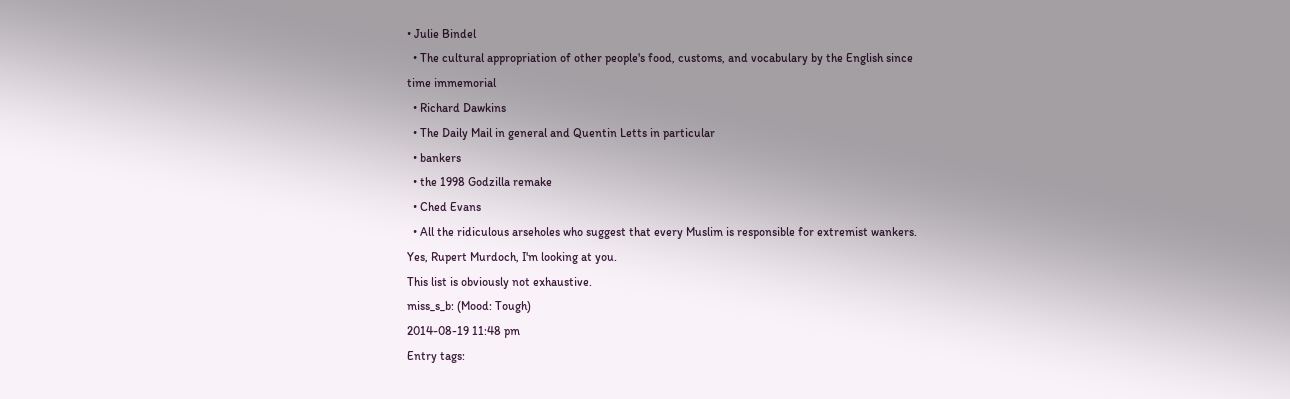• Julie Bindel
  • The cultural appropriation of other people's food, customs, and vocabulary by the English since time immemorial
  • Richard Dawkins
  • The Daily Mail in general and Quentin Letts in particular
  • bankers
  • the 1998 Godzilla remake
  • Ched Evans
  • All the ridiculous arseholes who suggest that every Muslim is responsible for extremist wankers. Yes, Rupert Murdoch, I'm looking at you.
This list is obviously not exhaustive.
miss_s_b: (Mood: Tough)
2014-08-19 11:48 pm
Entry tags: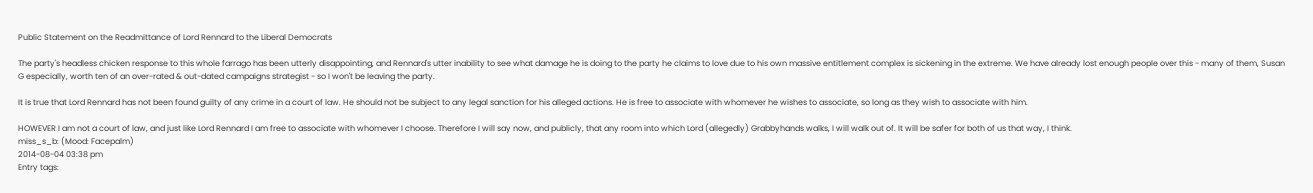Public Statement on the Readmittance of Lord Rennard to the Liberal Democrats

The party's headless chicken response to this whole farrago has been utterly disappointing, and Rennard's utter inability to see what damage he is doing to the party he claims to love due to his own massive entitlement complex is sickening in the extreme. We have already lost enough people over this - many of them, Susan G especially, worth ten of an over-rated & out-dated campaigns strategist - so I won't be leaving the party.

It is true that Lord Rennard has not been found guilty of any crime in a court of law. He should not be subject to any legal sanction for his alleged actions. He is free to associate with whomever he wishes to associate, so long as they wish to associate with him.

HOWEVER I am not a court of law, and just like Lord Rennard I am free to associate with whomever I choose. Therefore I will say now, and publicly, that any room into which Lord (allegedly) Grabbyhands walks, I will walk out of. It will be safer for both of us that way, I think.
miss_s_b: (Mood: Facepalm)
2014-08-04 03:38 pm
Entry tags: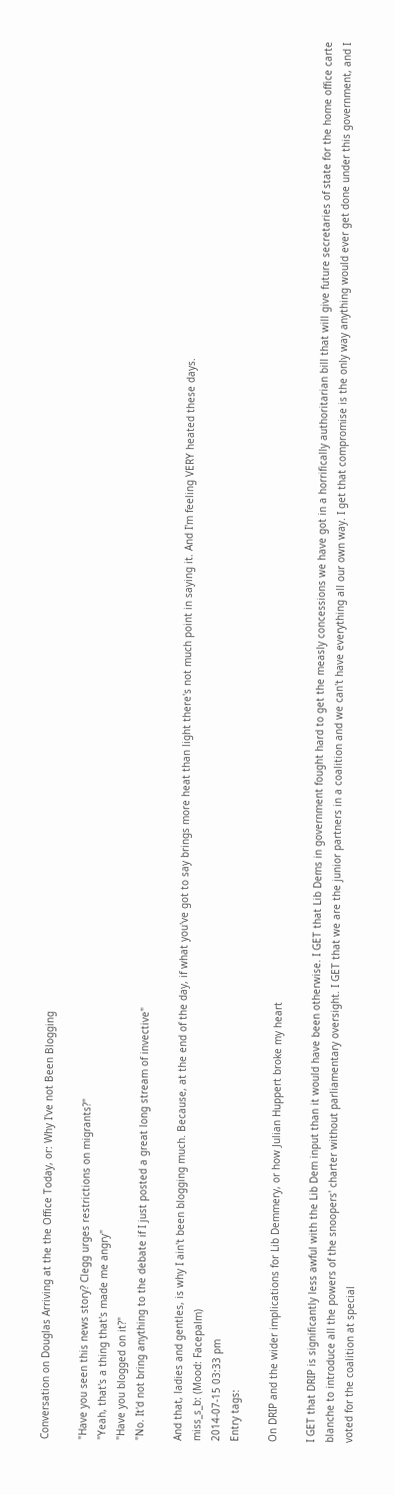Conversation on Douglas Arriving at the the Office Today, or: Why I've not Been Blogging

"Have you seen this news story? Clegg urges restrictions on migrants?"
"Yeah, that's a thing that's made me angry"
"Have you blogged on it?"
"No. It'd not bring anything to the debate if I just posted a great long stream of invective"

And that, ladies and gentles, is why I ain't been blogging much. Because, at the end of the day, if what you've got to say brings more heat than light there's not much point in saying it. And I'm feeling VERY heated these days.
miss_s_b: (Mood: Facepalm)
2014-07-15 03:33 pm
Entry tags:

On DRIP and the wider implications for Lib Demmery, or how Julian Huppert broke my heart

I GET that DRIP is significantly less awful with the Lib Dem input than it would have been otherwise. I GET that Lib Dems in government fought hard to get the measly concessions we have got in a horrifically authoritarian bill that will give future secretaries of state for the home office carte blanche to introduce all the powers of the snoopers' charter without parliamentary oversight. I GET that we are the junior partners in a coalition and we can't have everything all our own way. I get that compromise is the only way anything would ever get done under this government, and I voted for the coalition at special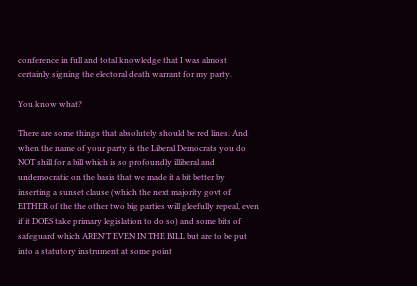conference in full and total knowledge that I was almost certainly signing the electoral death warrant for my party.

You know what?

There are some things that absolutely should be red lines. And when the name of your party is the Liberal Democrats you do NOT shill for a bill which is so profoundly illiberal and undemocratic on the basis that we made it a bit better by inserting a sunset clause (which the next majority govt of EITHER of the the other two big parties will gleefully repeal, even if it DOES take primary legislation to do so) and some bits of safeguard which AREN'T EVEN IN THE BILL but are to be put into a statutory instrument at some point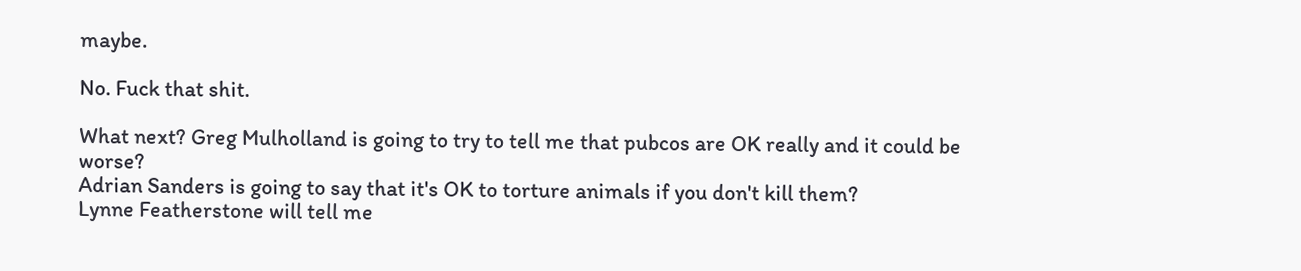maybe.

No. Fuck that shit.

What next? Greg Mulholland is going to try to tell me that pubcos are OK really and it could be worse?
Adrian Sanders is going to say that it's OK to torture animals if you don't kill them?
Lynne Featherstone will tell me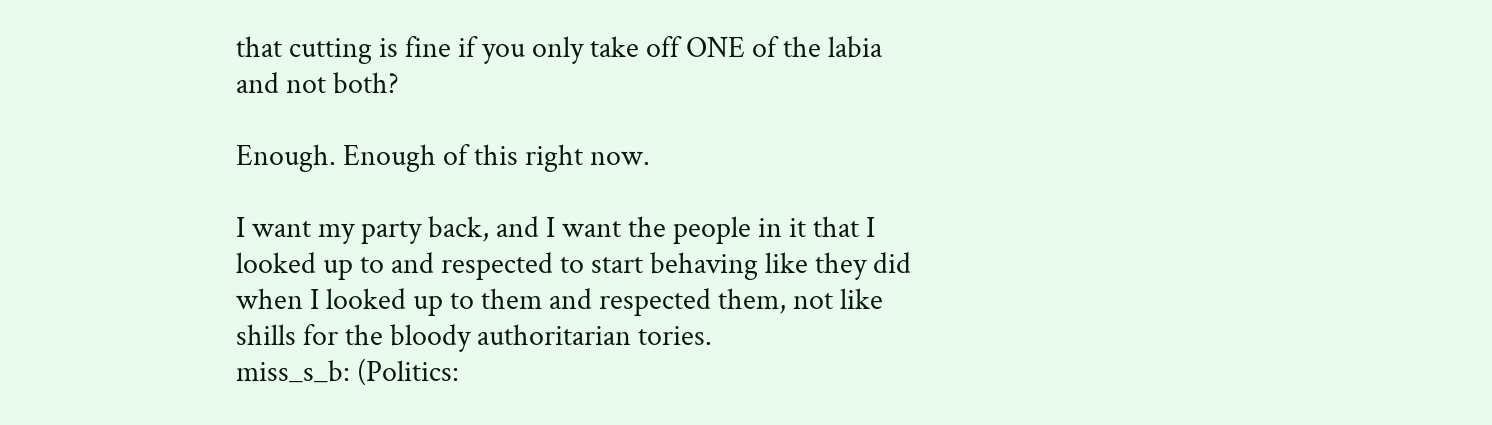that cutting is fine if you only take off ONE of the labia and not both?

Enough. Enough of this right now.

I want my party back, and I want the people in it that I looked up to and respected to start behaving like they did when I looked up to them and respected them, not like shills for the bloody authoritarian tories.
miss_s_b: (Politics: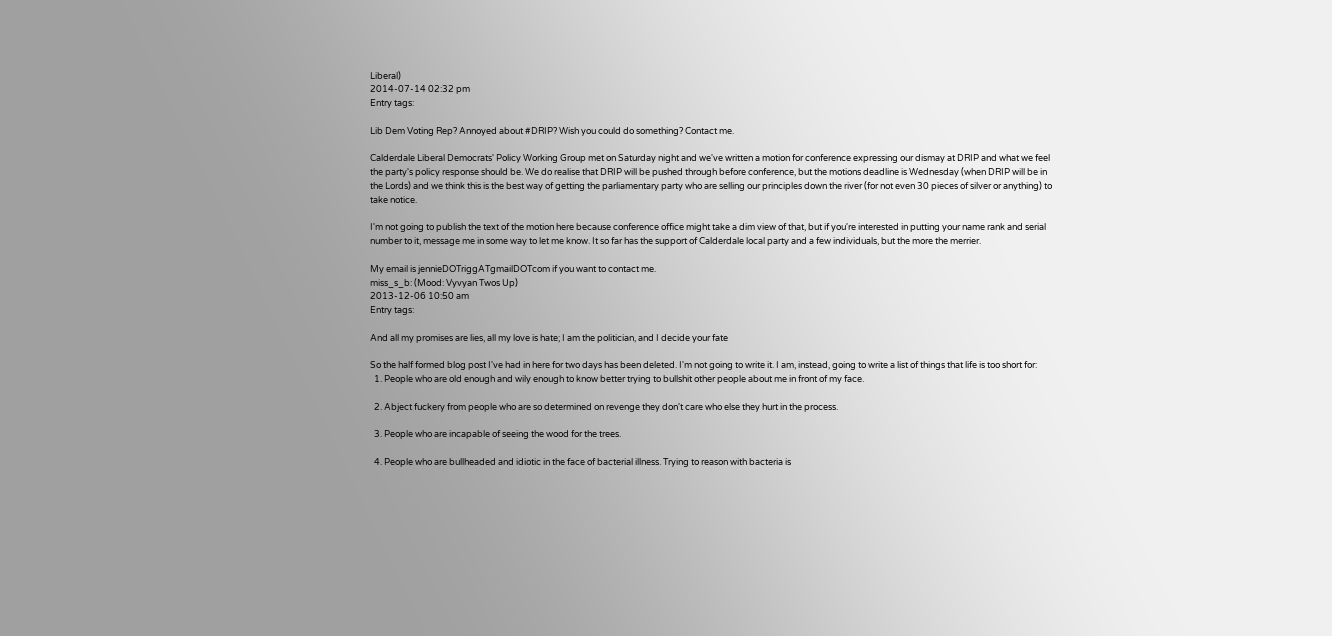Liberal)
2014-07-14 02:32 pm
Entry tags:

Lib Dem Voting Rep? Annoyed about #DRIP? Wish you could do something? Contact me.

Calderdale Liberal Democrats' Policy Working Group met on Saturday night and we've written a motion for conference expressing our dismay at DRIP and what we feel the party's policy response should be. We do realise that DRIP will be pushed through before conference, but the motions deadline is Wednesday (when DRIP will be in the Lords) and we think this is the best way of getting the parliamentary party who are selling our principles down the river (for not even 30 pieces of silver or anything) to take notice.

I'm not going to publish the text of the motion here because conference office might take a dim view of that, but if you're interested in putting your name rank and serial number to it, message me in some way to let me know. It so far has the support of Calderdale local party and a few individuals, but the more the merrier.

My email is jennieDOTriggATgmailDOTcom if you want to contact me.
miss_s_b: (Mood: Vyvyan Twos Up)
2013-12-06 10:50 am
Entry tags:

And all my promises are lies, all my love is hate; I am the politician, and I decide your fate

So the half formed blog post I've had in here for two days has been deleted. I'm not going to write it. I am, instead, going to write a list of things that life is too short for:
  1. People who are old enough and wily enough to know better trying to bullshit other people about me in front of my face.

  2. Abject fuckery from people who are so determined on revenge they don't care who else they hurt in the process.

  3. People who are incapable of seeing the wood for the trees.

  4. People who are bullheaded and idiotic in the face of bacterial illness. Trying to reason with bacteria is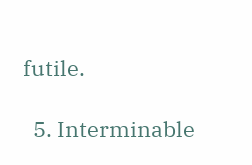futile.

  5. Interminable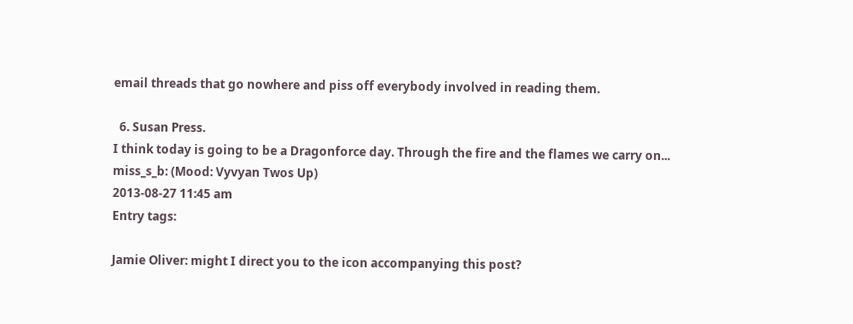email threads that go nowhere and piss off everybody involved in reading them.

  6. Susan Press.
I think today is going to be a Dragonforce day. Through the fire and the flames we carry on...
miss_s_b: (Mood: Vyvyan Twos Up)
2013-08-27 11:45 am
Entry tags:

Jamie Oliver: might I direct you to the icon accompanying this post?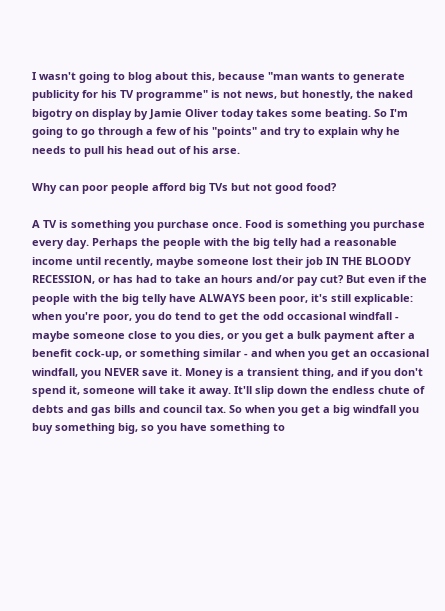I wasn't going to blog about this, because "man wants to generate publicity for his TV programme" is not news, but honestly, the naked bigotry on display by Jamie Oliver today takes some beating. So I'm going to go through a few of his "points" and try to explain why he needs to pull his head out of his arse.

Why can poor people afford big TVs but not good food?

A TV is something you purchase once. Food is something you purchase every day. Perhaps the people with the big telly had a reasonable income until recently, maybe someone lost their job IN THE BLOODY RECESSION, or has had to take an hours and/or pay cut? But even if the people with the big telly have ALWAYS been poor, it's still explicable: when you're poor, you do tend to get the odd occasional windfall - maybe someone close to you dies, or you get a bulk payment after a benefit cock-up, or something similar - and when you get an occasional windfall, you NEVER save it. Money is a transient thing, and if you don't spend it, someone will take it away. It'll slip down the endless chute of debts and gas bills and council tax. So when you get a big windfall you buy something big, so you have something to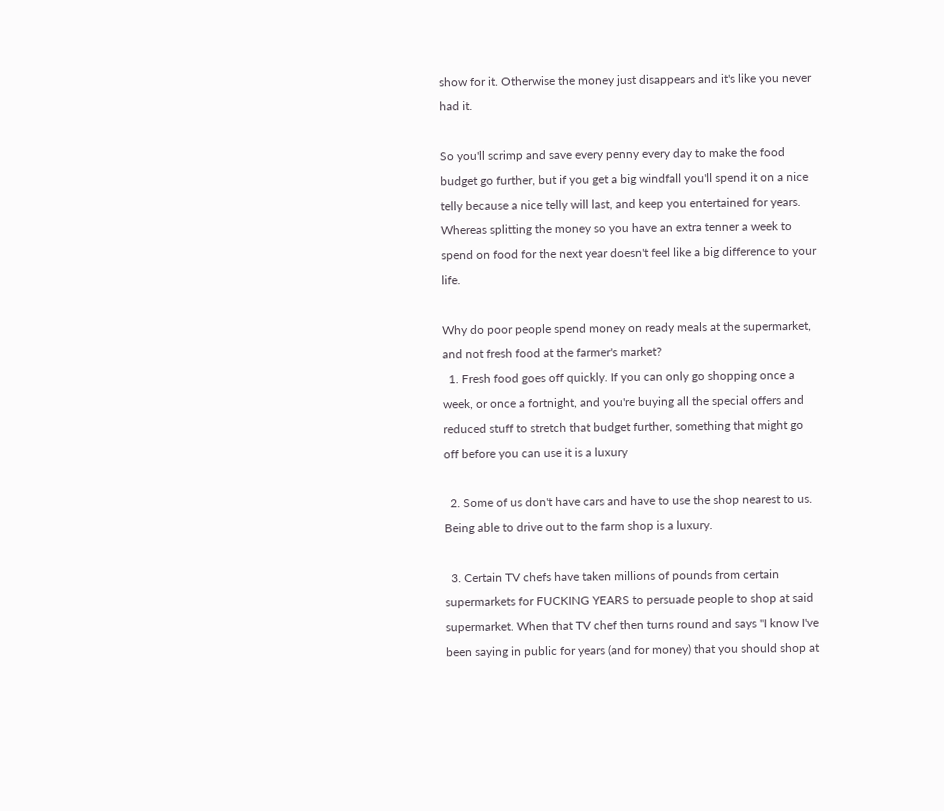show for it. Otherwise the money just disappears and it's like you never had it.

So you'll scrimp and save every penny every day to make the food budget go further, but if you get a big windfall you'll spend it on a nice telly because a nice telly will last, and keep you entertained for years. Whereas splitting the money so you have an extra tenner a week to spend on food for the next year doesn't feel like a big difference to your life.

Why do poor people spend money on ready meals at the supermarket, and not fresh food at the farmer's market?
  1. Fresh food goes off quickly. If you can only go shopping once a week, or once a fortnight, and you're buying all the special offers and reduced stuff to stretch that budget further, something that might go off before you can use it is a luxury

  2. Some of us don't have cars and have to use the shop nearest to us. Being able to drive out to the farm shop is a luxury.

  3. Certain TV chefs have taken millions of pounds from certain supermarkets for FUCKING YEARS to persuade people to shop at said supermarket. When that TV chef then turns round and says "I know I've been saying in public for years (and for money) that you should shop at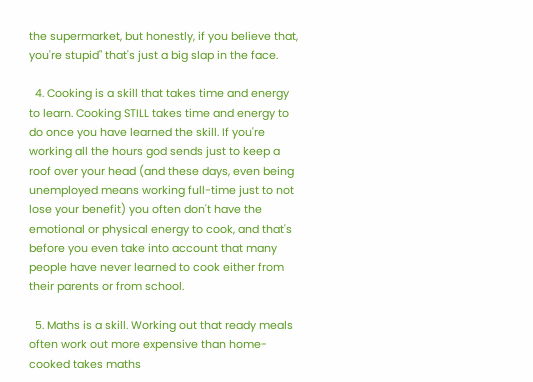the supermarket, but honestly, if you believe that, you're stupid" that's just a big slap in the face.

  4. Cooking is a skill that takes time and energy to learn. Cooking STILL takes time and energy to do once you have learned the skill. If you're working all the hours god sends just to keep a roof over your head (and these days, even being unemployed means working full-time just to not lose your benefit) you often don't have the emotional or physical energy to cook, and that's before you even take into account that many people have never learned to cook either from their parents or from school.

  5. Maths is a skill. Working out that ready meals often work out more expensive than home-cooked takes maths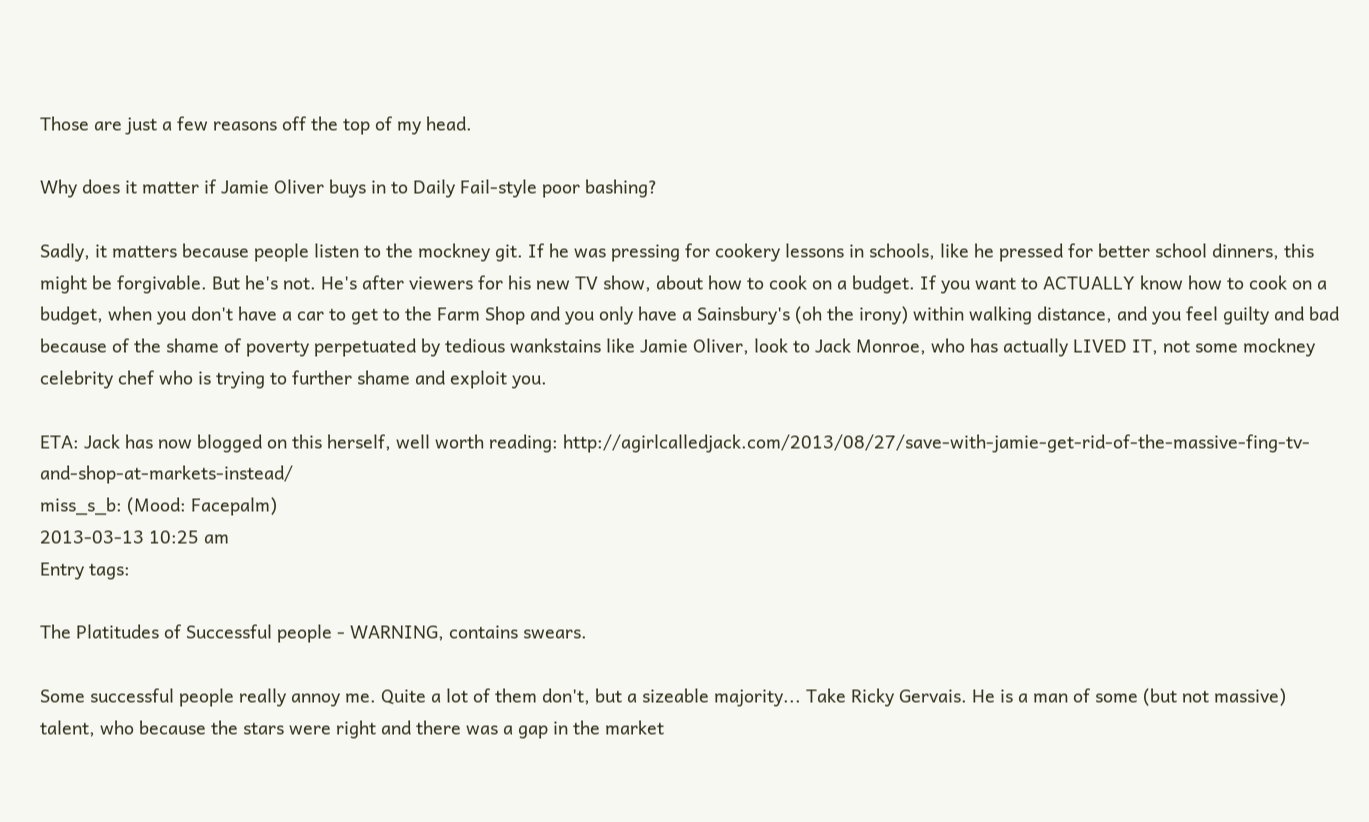Those are just a few reasons off the top of my head.

Why does it matter if Jamie Oliver buys in to Daily Fail-style poor bashing?

Sadly, it matters because people listen to the mockney git. If he was pressing for cookery lessons in schools, like he pressed for better school dinners, this might be forgivable. But he's not. He's after viewers for his new TV show, about how to cook on a budget. If you want to ACTUALLY know how to cook on a budget, when you don't have a car to get to the Farm Shop and you only have a Sainsbury's (oh the irony) within walking distance, and you feel guilty and bad because of the shame of poverty perpetuated by tedious wankstains like Jamie Oliver, look to Jack Monroe, who has actually LIVED IT, not some mockney celebrity chef who is trying to further shame and exploit you.

ETA: Jack has now blogged on this herself, well worth reading: http://agirlcalledjack.com/2013/08/27/save-with-jamie-get-rid-of-the-massive-fing-tv-and-shop-at-markets-instead/
miss_s_b: (Mood: Facepalm)
2013-03-13 10:25 am
Entry tags:

The Platitudes of Successful people - WARNING, contains swears.

Some successful people really annoy me. Quite a lot of them don't, but a sizeable majority... Take Ricky Gervais. He is a man of some (but not massive) talent, who because the stars were right and there was a gap in the market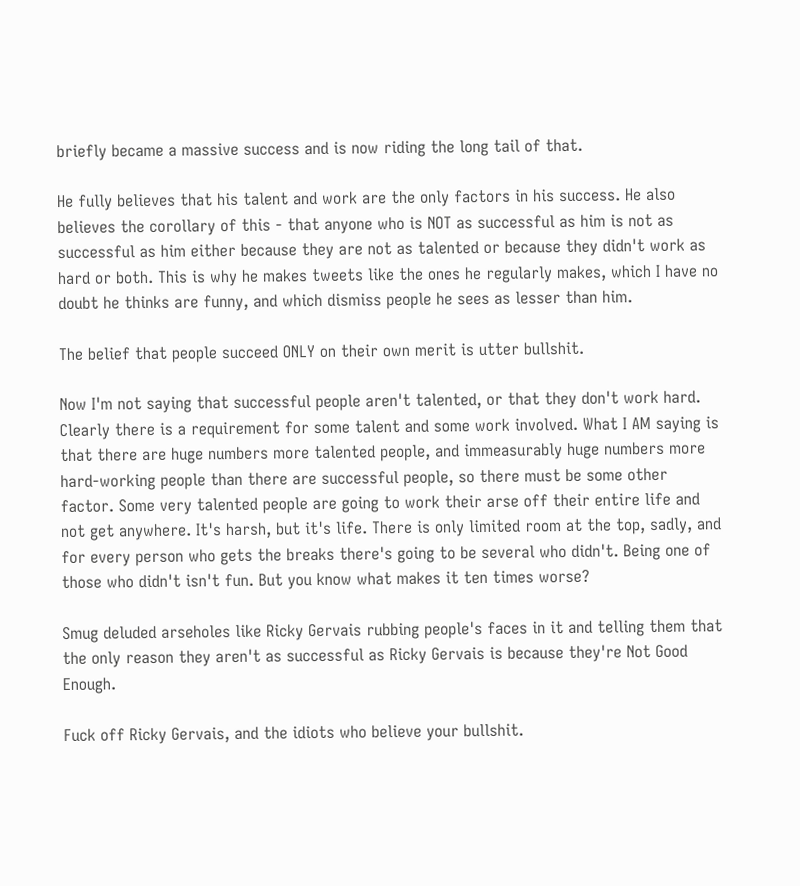briefly became a massive success and is now riding the long tail of that.

He fully believes that his talent and work are the only factors in his success. He also believes the corollary of this - that anyone who is NOT as successful as him is not as successful as him either because they are not as talented or because they didn't work as hard or both. This is why he makes tweets like the ones he regularly makes, which I have no doubt he thinks are funny, and which dismiss people he sees as lesser than him.

The belief that people succeed ONLY on their own merit is utter bullshit.

Now I'm not saying that successful people aren't talented, or that they don't work hard. Clearly there is a requirement for some talent and some work involved. What I AM saying is that there are huge numbers more talented people, and immeasurably huge numbers more hard-working people than there are successful people, so there must be some other factor. Some very talented people are going to work their arse off their entire life and not get anywhere. It's harsh, but it's life. There is only limited room at the top, sadly, and for every person who gets the breaks there's going to be several who didn't. Being one of those who didn't isn't fun. But you know what makes it ten times worse?

Smug deluded arseholes like Ricky Gervais rubbing people's faces in it and telling them that the only reason they aren't as successful as Ricky Gervais is because they're Not Good Enough.

Fuck off Ricky Gervais, and the idiots who believe your bullshit.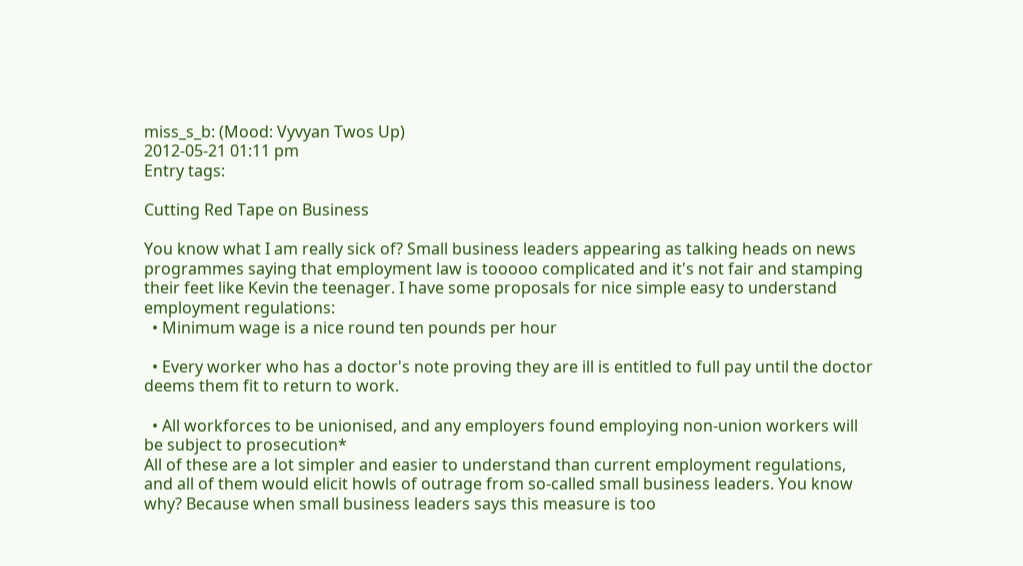miss_s_b: (Mood: Vyvyan Twos Up)
2012-05-21 01:11 pm
Entry tags:

Cutting Red Tape on Business

You know what I am really sick of? Small business leaders appearing as talking heads on news programmes saying that employment law is tooooo complicated and it's not fair and stamping their feet like Kevin the teenager. I have some proposals for nice simple easy to understand employment regulations:
  • Minimum wage is a nice round ten pounds per hour

  • Every worker who has a doctor's note proving they are ill is entitled to full pay until the doctor deems them fit to return to work.

  • All workforces to be unionised, and any employers found employing non-union workers will be subject to prosecution*
All of these are a lot simpler and easier to understand than current employment regulations, and all of them would elicit howls of outrage from so-called small business leaders. You know why? Because when small business leaders says this measure is too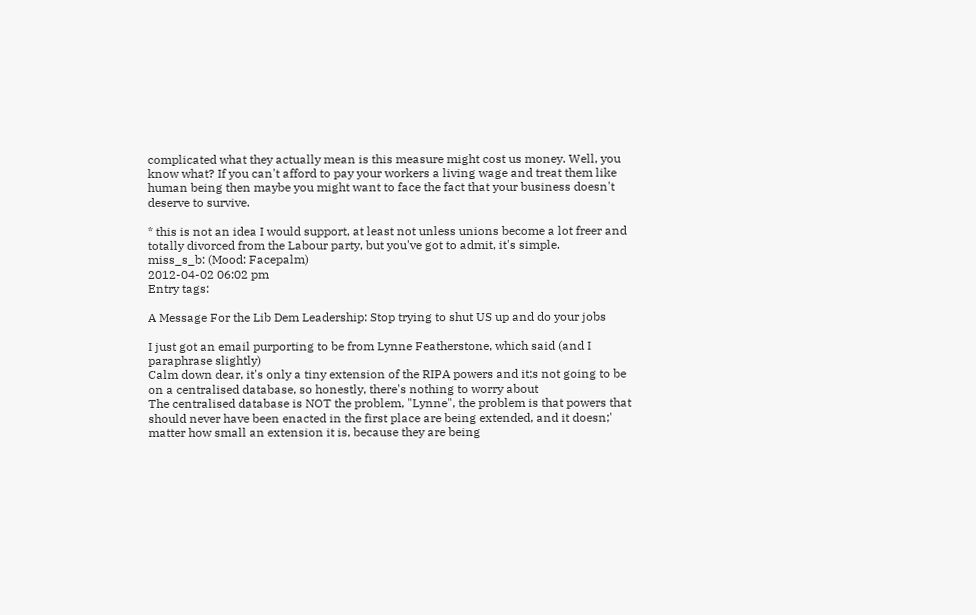complicated what they actually mean is this measure might cost us money. Well, you know what? If you can't afford to pay your workers a living wage and treat them like human being then maybe you might want to face the fact that your business doesn't deserve to survive.

* this is not an idea I would support, at least not unless unions become a lot freer and totally divorced from the Labour party, but you've got to admit, it's simple.
miss_s_b: (Mood: Facepalm)
2012-04-02 06:02 pm
Entry tags:

A Message For the Lib Dem Leadership: Stop trying to shut US up and do your jobs

I just got an email purporting to be from Lynne Featherstone, which said (and I paraphrase slightly)
Calm down dear, it's only a tiny extension of the RIPA powers and it;s not going to be on a centralised database, so honestly, there's nothing to worry about
The centralised database is NOT the problem, "Lynne", the problem is that powers that should never have been enacted in the first place are being extended, and it doesn;' matter how small an extension it is, because they are being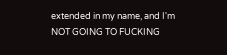extended in my name, and I'm NOT GOING TO FUCKING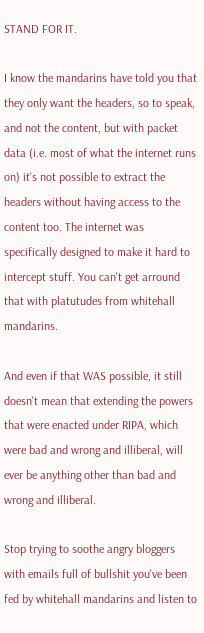STAND FOR IT.

I know the mandarins have told you that they only want the headers, so to speak, and not the content, but with packet data (i.e. most of what the internet runs on) it's not possible to extract the headers without having access to the content too. The internet was specifically designed to make it hard to intercept stuff. You can't get arround that with platutudes from whitehall mandarins.

And even if that WAS possible, it still doesn't mean that extending the powers that were enacted under RIPA, which were bad and wrong and illiberal, will ever be anything other than bad and wrong and illiberal.

Stop trying to soothe angry bloggers with emails full of bullshit you've been fed by whitehall mandarins and listen to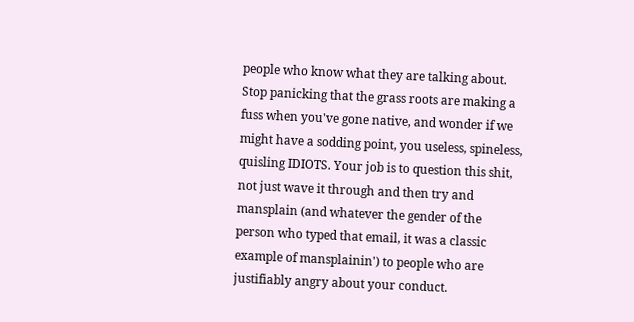people who know what they are talking about. Stop panicking that the grass roots are making a fuss when you've gone native, and wonder if we might have a sodding point, you useless, spineless, quisling IDIOTS. Your job is to question this shit, not just wave it through and then try and mansplain (and whatever the gender of the person who typed that email, it was a classic example of mansplainin') to people who are justifiably angry about your conduct.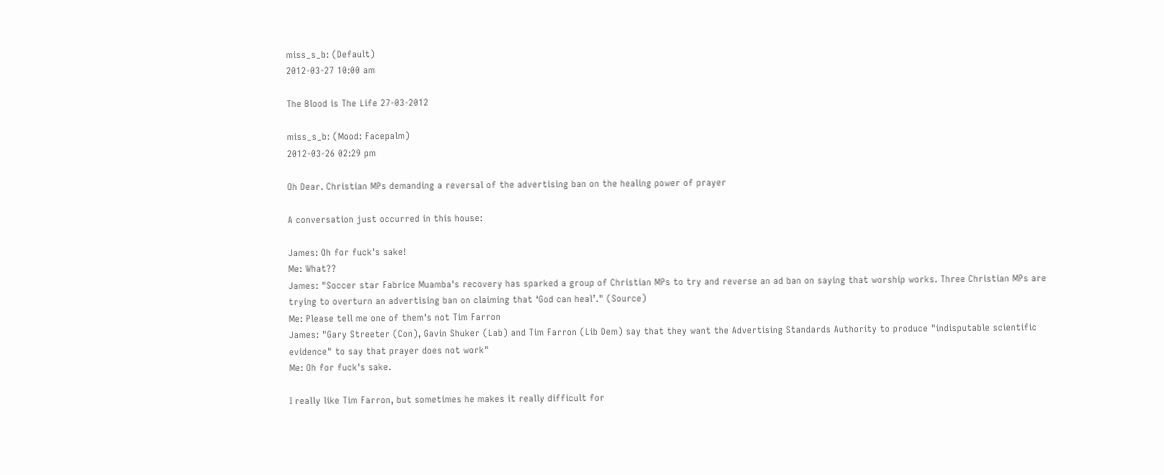miss_s_b: (Default)
2012-03-27 10:00 am

The Blood is The Life 27-03-2012

miss_s_b: (Mood: Facepalm)
2012-03-26 02:29 pm

Oh Dear. Christian MPs demanding a reversal of the advertising ban on the healing power of prayer

A conversation just occurred in this house:

James: Oh for fuck's sake!
Me: What??
James: "Soccer star Fabrice Muamba's recovery has sparked a group of Christian MPs to try and reverse an ad ban on saying that worship works. Three Christian MPs are trying to overturn an advertising ban on claiming that ‘God can heal’." (Source)
Me: Please tell me one of them's not Tim Farron
James: "Gary Streeter (Con), Gavin Shuker (Lab) and Tim Farron (Lib Dem) say that they want the Advertising Standards Authority to produce "indisputable scientific evidence" to say that prayer does not work"
Me: Oh for fuck's sake.

I really like Tim Farron, but sometimes he makes it really difficult for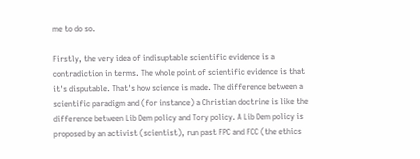me to do so.

Firstly, the very idea of indisuptable scientific evidence is a contradiction in terms. The whole point of scientific evidence is that it's disputable. That's how science is made. The difference between a scientific paradigm and (for instance) a Christian doctrine is like the difference between Lib Dem policy and Tory policy. A Lib Dem policy is proposed by an activist (scientist), run past FPC and FCC (the ethics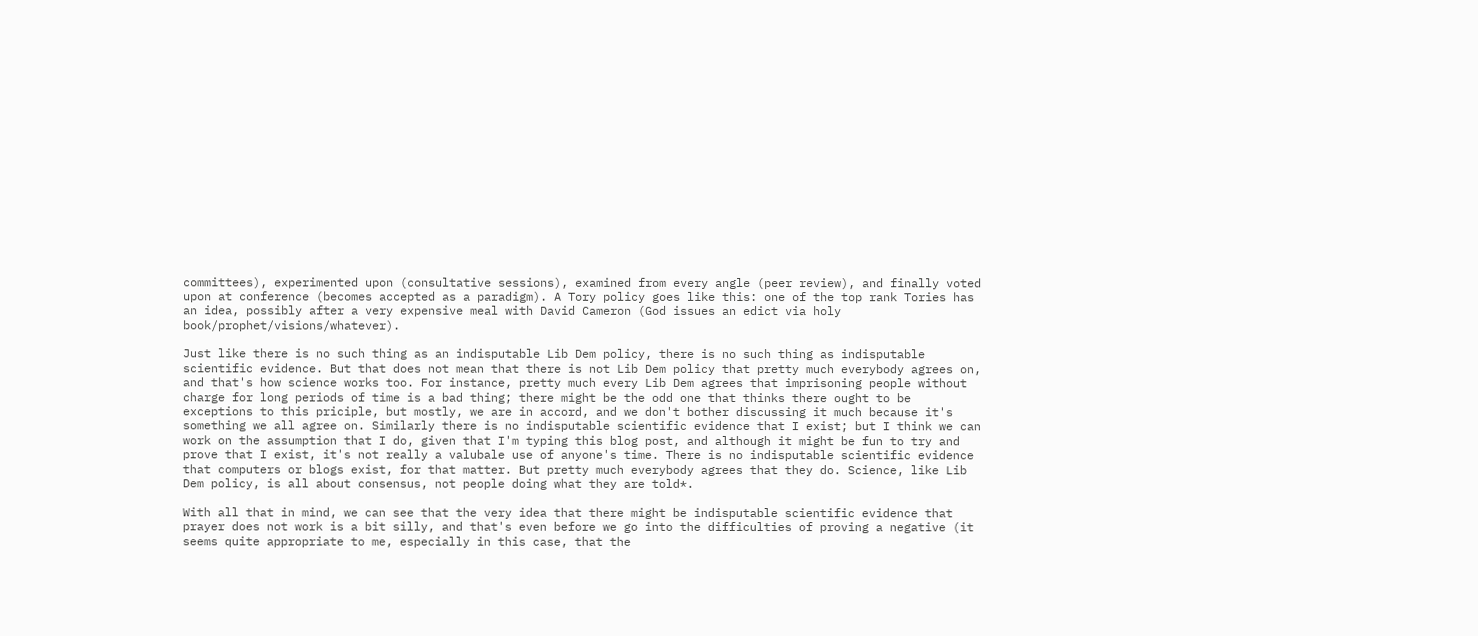committees), experimented upon (consultative sessions), examined from every angle (peer review), and finally voted upon at conference (becomes accepted as a paradigm). A Tory policy goes like this: one of the top rank Tories has an idea, possibly after a very expensive meal with David Cameron (God issues an edict via holy book/prophet/visions/whatever).

Just like there is no such thing as an indisputable Lib Dem policy, there is no such thing as indisputable scientific evidence. But that does not mean that there is not Lib Dem policy that pretty much everybody agrees on, and that's how science works too. For instance, pretty much every Lib Dem agrees that imprisoning people without charge for long periods of time is a bad thing; there might be the odd one that thinks there ought to be exceptions to this priciple, but mostly, we are in accord, and we don't bother discussing it much because it's something we all agree on. Similarly there is no indisputable scientific evidence that I exist; but I think we can work on the assumption that I do, given that I'm typing this blog post, and although it might be fun to try and prove that I exist, it's not really a valubale use of anyone's time. There is no indisputable scientific evidence that computers or blogs exist, for that matter. But pretty much everybody agrees that they do. Science, like Lib Dem policy, is all about consensus, not people doing what they are told*.

With all that in mind, we can see that the very idea that there might be indisputable scientific evidence that prayer does not work is a bit silly, and that's even before we go into the difficulties of proving a negative (it seems quite appropriate to me, especially in this case, that the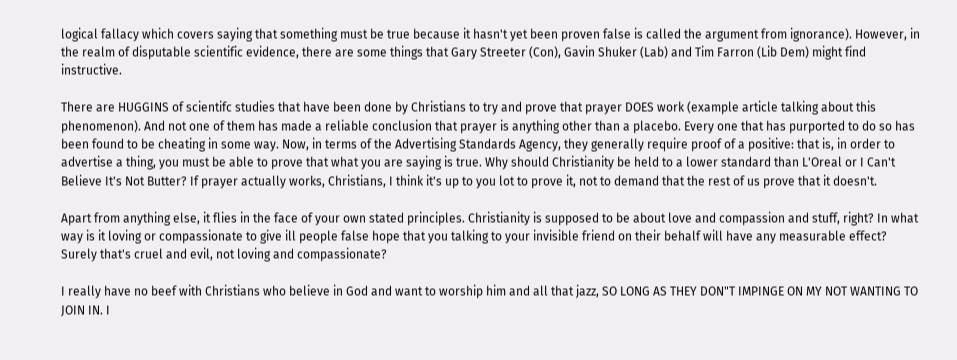logical fallacy which covers saying that something must be true because it hasn't yet been proven false is called the argument from ignorance). However, in the realm of disputable scientific evidence, there are some things that Gary Streeter (Con), Gavin Shuker (Lab) and Tim Farron (Lib Dem) might find instructive.

There are HUGGINS of scientifc studies that have been done by Christians to try and prove that prayer DOES work (example article talking about this phenomenon). And not one of them has made a reliable conclusion that prayer is anything other than a placebo. Every one that has purported to do so has been found to be cheating in some way. Now, in terms of the Advertising Standards Agency, they generally require proof of a positive: that is, in order to advertise a thing, you must be able to prove that what you are saying is true. Why should Christianity be held to a lower standard than L'Oreal or I Can't Believe It's Not Butter? If prayer actually works, Christians, I think it's up to you lot to prove it, not to demand that the rest of us prove that it doesn't.

Apart from anything else, it flies in the face of your own stated principles. Christianity is supposed to be about love and compassion and stuff, right? In what way is it loving or compassionate to give ill people false hope that you talking to your invisible friend on their behalf will have any measurable effect? Surely that's cruel and evil, not loving and compassionate?

I really have no beef with Christians who believe in God and want to worship him and all that jazz, SO LONG AS THEY DON"T IMPINGE ON MY NOT WANTING TO JOIN IN. I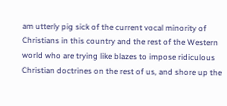am utterly pig sick of the current vocal minority of Christians in this country and the rest of the Western world who are trying like blazes to impose ridiculous Christian doctrines on the rest of us, and shore up the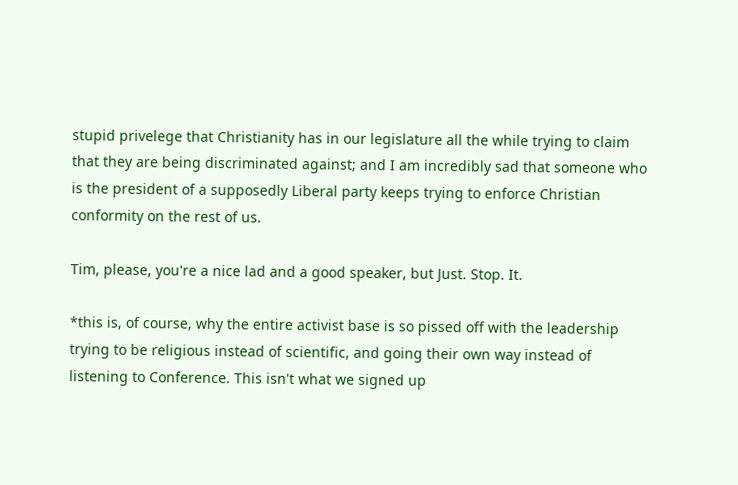stupid privelege that Christianity has in our legislature all the while trying to claim that they are being discriminated against; and I am incredibly sad that someone who is the president of a supposedly Liberal party keeps trying to enforce Christian conformity on the rest of us.

Tim, please, you're a nice lad and a good speaker, but Just. Stop. It.

*this is, of course, why the entire activist base is so pissed off with the leadership trying to be religious instead of scientific, and going their own way instead of listening to Conference. This isn't what we signed up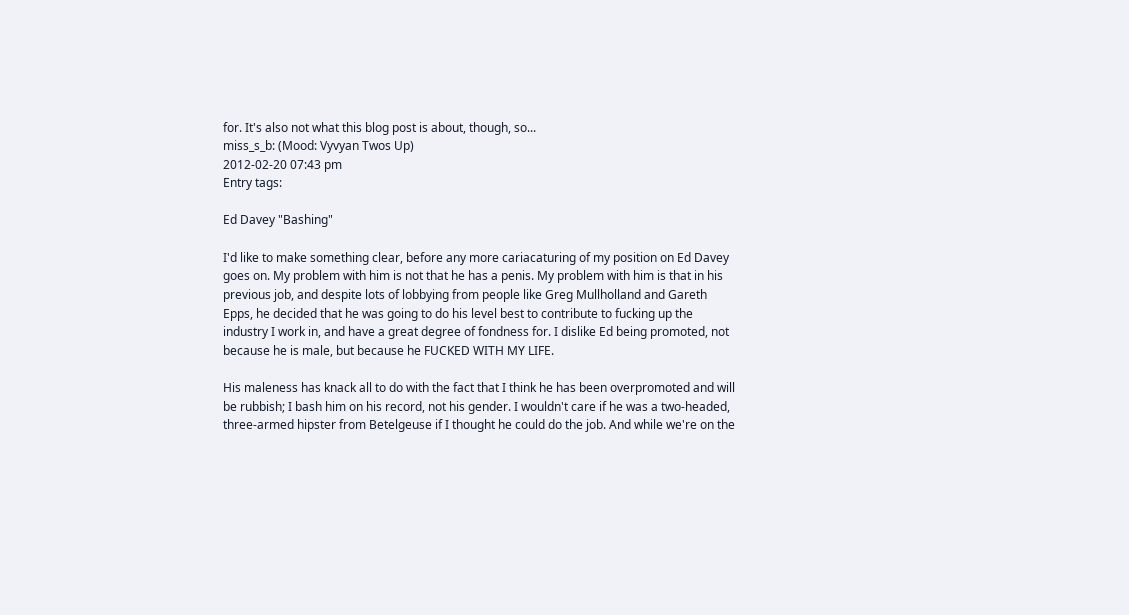for. It's also not what this blog post is about, though, so...
miss_s_b: (Mood: Vyvyan Twos Up)
2012-02-20 07:43 pm
Entry tags:

Ed Davey "Bashing"

I'd like to make something clear, before any more cariacaturing of my position on Ed Davey goes on. My problem with him is not that he has a penis. My problem with him is that in his previous job, and despite lots of lobbying from people like Greg Mullholland and Gareth Epps, he decided that he was going to do his level best to contribute to fucking up the industry I work in, and have a great degree of fondness for. I dislike Ed being promoted, not because he is male, but because he FUCKED WITH MY LIFE.

His maleness has knack all to do with the fact that I think he has been overpromoted and will be rubbish; I bash him on his record, not his gender. I wouldn't care if he was a two-headed, three-armed hipster from Betelgeuse if I thought he could do the job. And while we're on the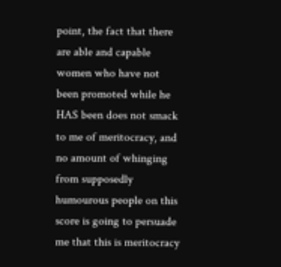point, the fact that there are able and capable women who have not been promoted while he HAS been does not smack to me of meritocracy, and no amount of whinging from supposedly humourous people on this score is going to persuade me that this is meritocracy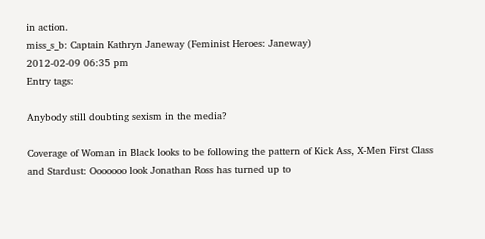in action.
miss_s_b: Captain Kathryn Janeway (Feminist Heroes: Janeway)
2012-02-09 06:35 pm
Entry tags:

Anybody still doubting sexism in the media?

Coverage of Woman in Black looks to be following the pattern of Kick Ass, X-Men First Class and Stardust: Ooooooo look Jonathan Ross has turned up to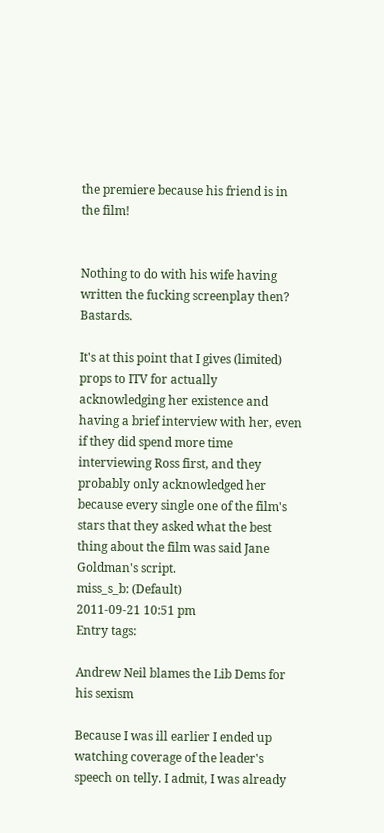the premiere because his friend is in the film!


Nothing to do with his wife having written the fucking screenplay then? Bastards.

It's at this point that I gives (limited) props to ITV for actually acknowledging her existence and having a brief interview with her, even if they did spend more time interviewing Ross first, and they probably only acknowledged her because every single one of the film's stars that they asked what the best thing about the film was said Jane Goldman's script.
miss_s_b: (Default)
2011-09-21 10:51 pm
Entry tags:

Andrew Neil blames the Lib Dems for his sexism

Because I was ill earlier I ended up watching coverage of the leader's speech on telly. I admit, I was already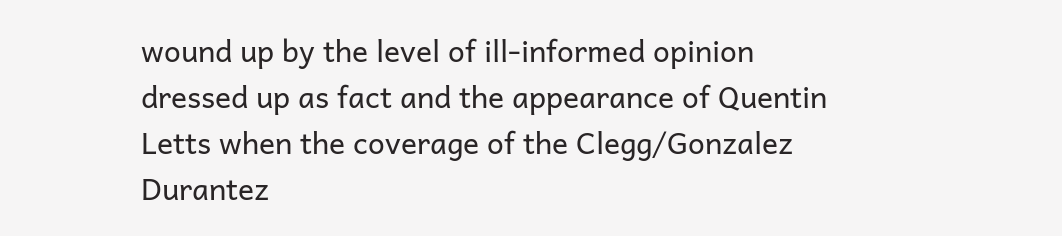wound up by the level of ill-informed opinion dressed up as fact and the appearance of Quentin Letts when the coverage of the Clegg/Gonzalez Durantez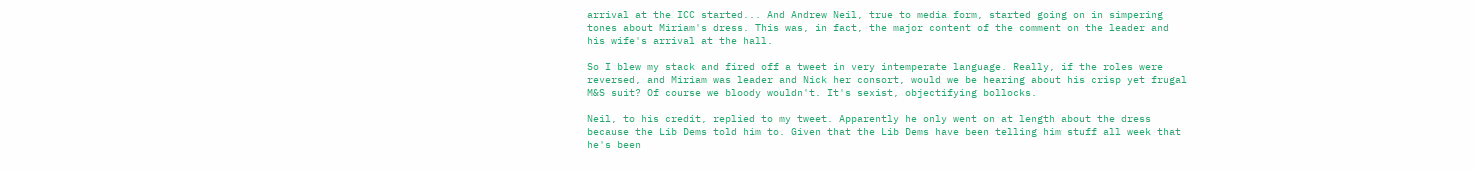arrival at the ICC started... And Andrew Neil, true to media form, started going on in simpering tones about Miriam's dress. This was, in fact, the major content of the comment on the leader and his wife's arrival at the hall.

So I blew my stack and fired off a tweet in very intemperate language. Really, if the roles were reversed, and Miriam was leader and Nick her consort, would we be hearing about his crisp yet frugal M&S suit? Of course we bloody wouldn't. It's sexist, objectifying bollocks.

Neil, to his credit, replied to my tweet. Apparently he only went on at length about the dress because the Lib Dems told him to. Given that the Lib Dems have been telling him stuff all week that he's been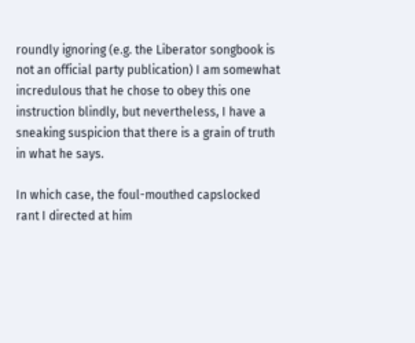roundly ignoring (e.g. the Liberator songbook is not an official party publication) I am somewhat incredulous that he chose to obey this one instruction blindly, but nevertheless, I have a sneaking suspicion that there is a grain of truth in what he says.

In which case, the foul-mouthed capslocked rant I directed at him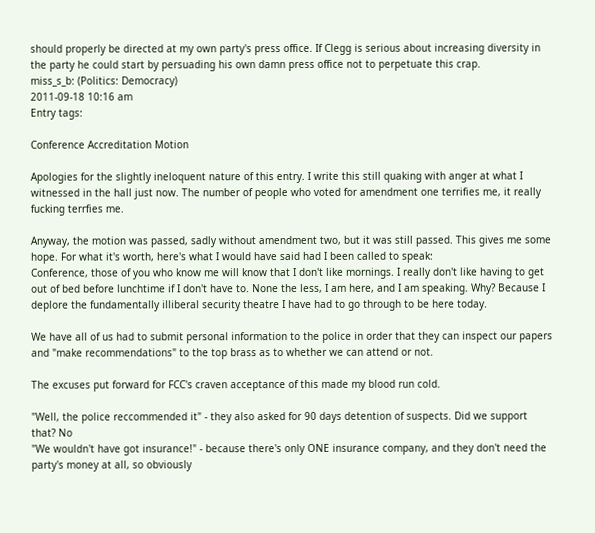should properly be directed at my own party's press office. If Clegg is serious about increasing diversity in the party he could start by persuading his own damn press office not to perpetuate this crap.
miss_s_b: (Politics: Democracy)
2011-09-18 10:16 am
Entry tags:

Conference Accreditation Motion

Apologies for the slightly ineloquent nature of this entry. I write this still quaking with anger at what I witnessed in the hall just now. The number of people who voted for amendment one terrifies me, it really fucking terrfies me.

Anyway, the motion was passed, sadly without amendment two, but it was still passed. This gives me some hope. For what it's worth, here's what I would have said had I been called to speak:
Conference, those of you who know me will know that I don't like mornings. I really don't like having to get out of bed before lunchtime if I don't have to. None the less, I am here, and I am speaking. Why? Because I deplore the fundamentally illiberal security theatre I have had to go through to be here today.

We have all of us had to submit personal information to the police in order that they can inspect our papers and "make recommendations" to the top brass as to whether we can attend or not.

The excuses put forward for FCC's craven acceptance of this made my blood run cold.

"Well, the police reccommended it" - they also asked for 90 days detention of suspects. Did we support that? No
"We wouldn't have got insurance!" - because there's only ONE insurance company, and they don't need the party's money at all, so obviously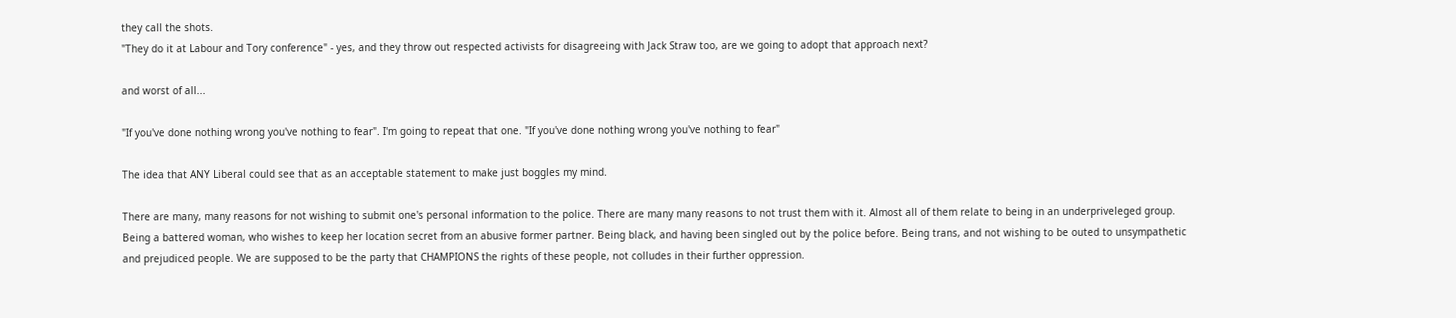they call the shots.
"They do it at Labour and Tory conference" - yes, and they throw out respected activists for disagreeing with Jack Straw too, are we going to adopt that approach next?

and worst of all...

"If you've done nothing wrong you've nothing to fear". I'm going to repeat that one. "If you've done nothing wrong you've nothing to fear"

The idea that ANY Liberal could see that as an acceptable statement to make just boggles my mind.

There are many, many reasons for not wishing to submit one's personal information to the police. There are many many reasons to not trust them with it. Almost all of them relate to being in an underpriveleged group. Being a battered woman, who wishes to keep her location secret from an abusive former partner. Being black, and having been singled out by the police before. Being trans, and not wishing to be outed to unsympathetic and prejudiced people. We are supposed to be the party that CHAMPIONS the rights of these people, not colludes in their further oppression.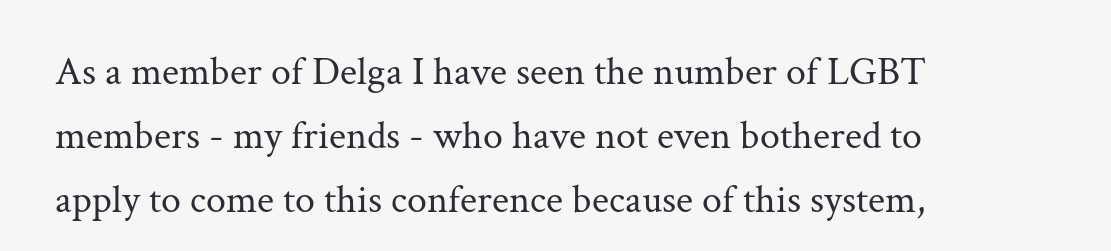As a member of Delga I have seen the number of LGBT members - my friends - who have not even bothered to apply to come to this conference because of this system,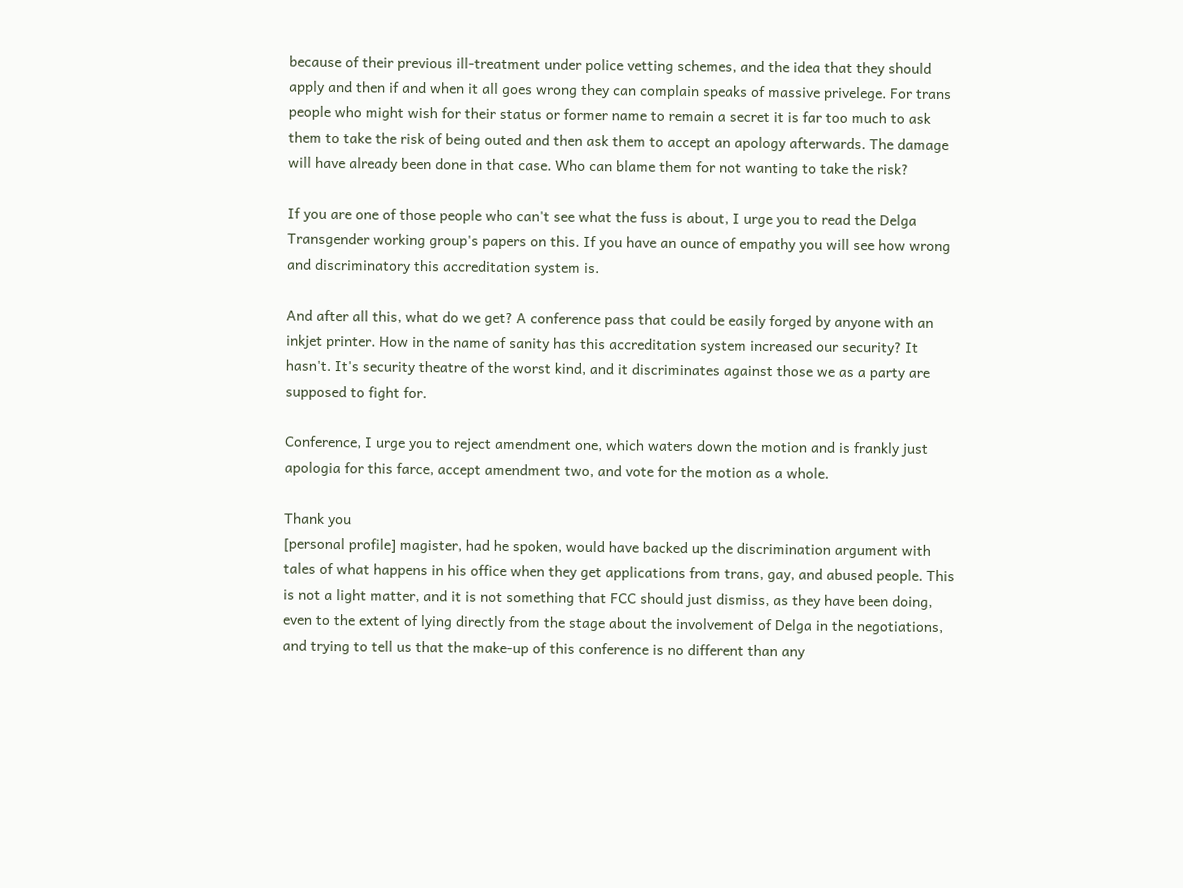because of their previous ill-treatment under police vetting schemes, and the idea that they should apply and then if and when it all goes wrong they can complain speaks of massive privelege. For trans people who might wish for their status or former name to remain a secret it is far too much to ask them to take the risk of being outed and then ask them to accept an apology afterwards. The damage will have already been done in that case. Who can blame them for not wanting to take the risk?

If you are one of those people who can't see what the fuss is about, I urge you to read the Delga Transgender working group's papers on this. If you have an ounce of empathy you will see how wrong and discriminatory this accreditation system is.

And after all this, what do we get? A conference pass that could be easily forged by anyone with an inkjet printer. How in the name of sanity has this accreditation system increased our security? It hasn't. It's security theatre of the worst kind, and it discriminates against those we as a party are supposed to fight for.

Conference, I urge you to reject amendment one, which waters down the motion and is frankly just apologia for this farce, accept amendment two, and vote for the motion as a whole.

Thank you
[personal profile] magister, had he spoken, would have backed up the discrimination argument with tales of what happens in his office when they get applications from trans, gay, and abused people. This is not a light matter, and it is not something that FCC should just dismiss, as they have been doing, even to the extent of lying directly from the stage about the involvement of Delga in the negotiations, and trying to tell us that the make-up of this conference is no different than any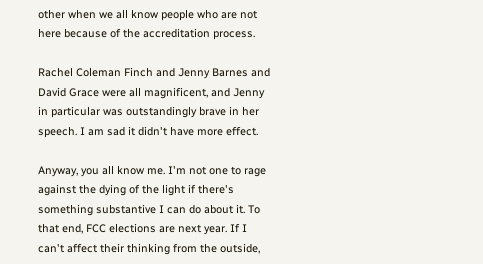other when we all know people who are not here because of the accreditation process.

Rachel Coleman Finch and Jenny Barnes and David Grace were all magnificent, and Jenny in particular was outstandingly brave in her speech. I am sad it didn't have more effect.

Anyway, you all know me. I'm not one to rage against the dying of the light if there's something substantive I can do about it. To that end, FCC elections are next year. If I can't affect their thinking from the outside,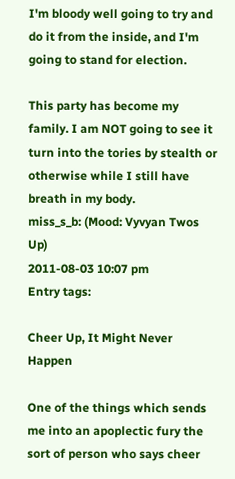I'm bloody well going to try and do it from the inside, and I'm going to stand for election.

This party has become my family. I am NOT going to see it turn into the tories by stealth or otherwise while I still have breath in my body.
miss_s_b: (Mood: Vyvyan Twos Up)
2011-08-03 10:07 pm
Entry tags:

Cheer Up, It Might Never Happen

One of the things which sends me into an apoplectic fury the sort of person who says cheer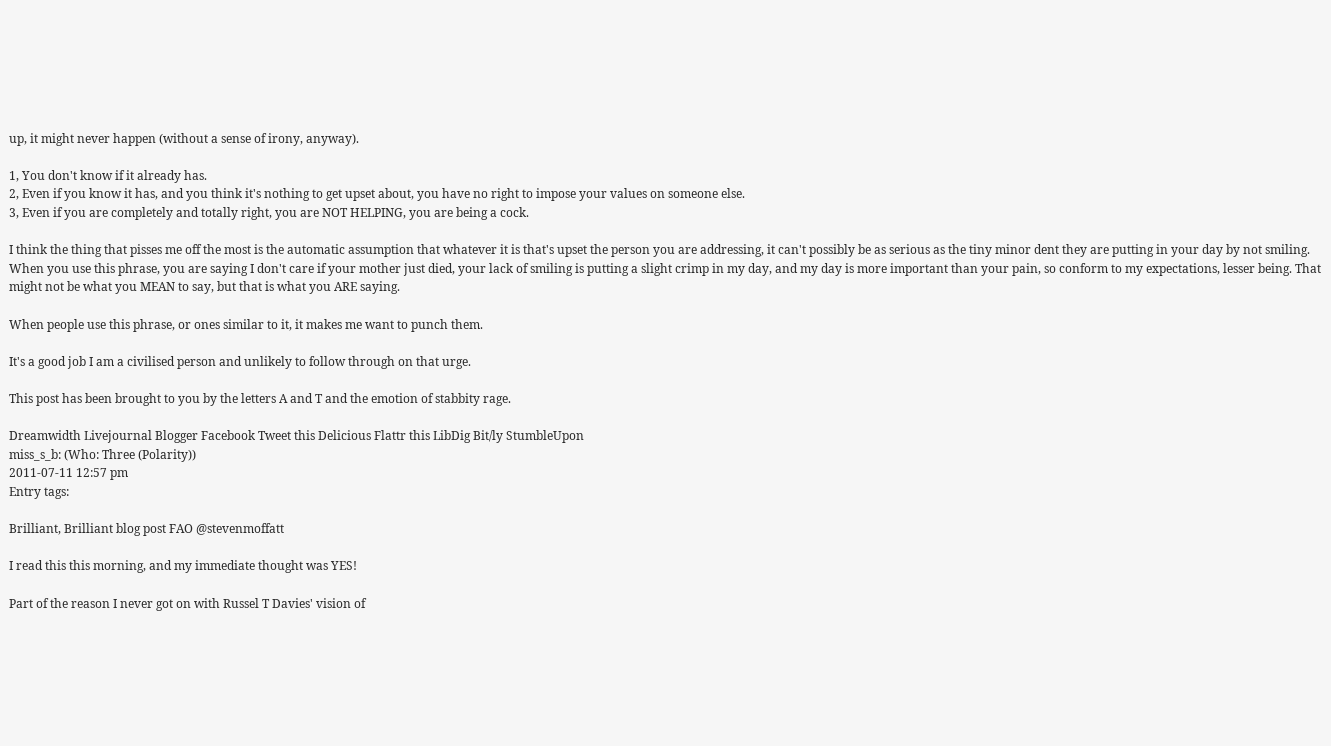up, it might never happen (without a sense of irony, anyway).

1, You don't know if it already has.
2, Even if you know it has, and you think it's nothing to get upset about, you have no right to impose your values on someone else.
3, Even if you are completely and totally right, you are NOT HELPING, you are being a cock.

I think the thing that pisses me off the most is the automatic assumption that whatever it is that's upset the person you are addressing, it can't possibly be as serious as the tiny minor dent they are putting in your day by not smiling. When you use this phrase, you are saying I don't care if your mother just died, your lack of smiling is putting a slight crimp in my day, and my day is more important than your pain, so conform to my expectations, lesser being. That might not be what you MEAN to say, but that is what you ARE saying.

When people use this phrase, or ones similar to it, it makes me want to punch them.

It's a good job I am a civilised person and unlikely to follow through on that urge.

This post has been brought to you by the letters A and T and the emotion of stabbity rage.

Dreamwidth Livejournal Blogger Facebook Tweet this Delicious Flattr this LibDig Bit/ly StumbleUpon
miss_s_b: (Who: Three (Polarity))
2011-07-11 12:57 pm
Entry tags:

Brilliant, Brilliant blog post FAO @stevenmoffatt

I read this this morning, and my immediate thought was YES!

Part of the reason I never got on with Russel T Davies' vision of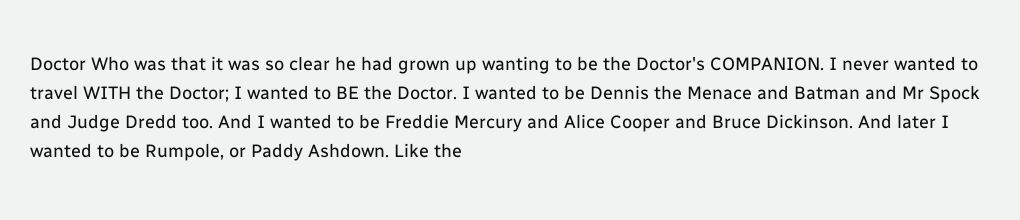Doctor Who was that it was so clear he had grown up wanting to be the Doctor's COMPANION. I never wanted to travel WITH the Doctor; I wanted to BE the Doctor. I wanted to be Dennis the Menace and Batman and Mr Spock and Judge Dredd too. And I wanted to be Freddie Mercury and Alice Cooper and Bruce Dickinson. And later I wanted to be Rumpole, or Paddy Ashdown. Like the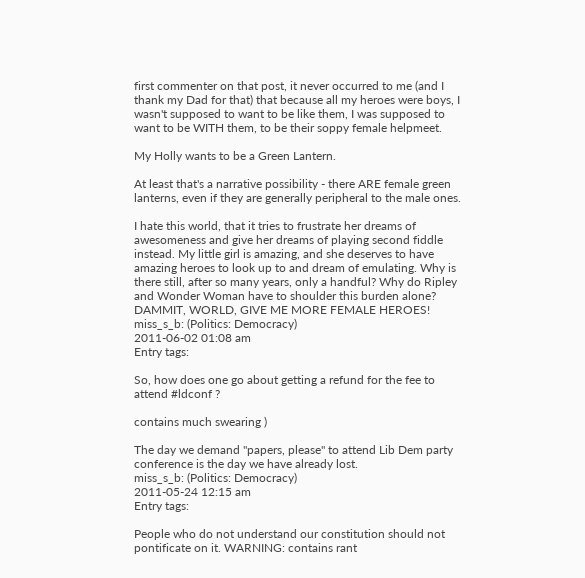first commenter on that post, it never occurred to me (and I thank my Dad for that) that because all my heroes were boys, I wasn't supposed to want to be like them, I was supposed to want to be WITH them, to be their soppy female helpmeet.

My Holly wants to be a Green Lantern.

At least that's a narrative possibility - there ARE female green lanterns, even if they are generally peripheral to the male ones.

I hate this world, that it tries to frustrate her dreams of awesomeness and give her dreams of playing second fiddle instead. My little girl is amazing, and she deserves to have amazing heroes to look up to and dream of emulating. Why is there still, after so many years, only a handful? Why do Ripley and Wonder Woman have to shoulder this burden alone? DAMMIT, WORLD, GIVE ME MORE FEMALE HEROES!
miss_s_b: (Politics: Democracy)
2011-06-02 01:08 am
Entry tags:

So, how does one go about getting a refund for the fee to attend #ldconf ?

contains much swearing )

The day we demand "papers, please" to attend Lib Dem party conference is the day we have already lost.
miss_s_b: (Politics: Democracy)
2011-05-24 12:15 am
Entry tags:

People who do not understand our constitution should not pontificate on it. WARNING: contains rant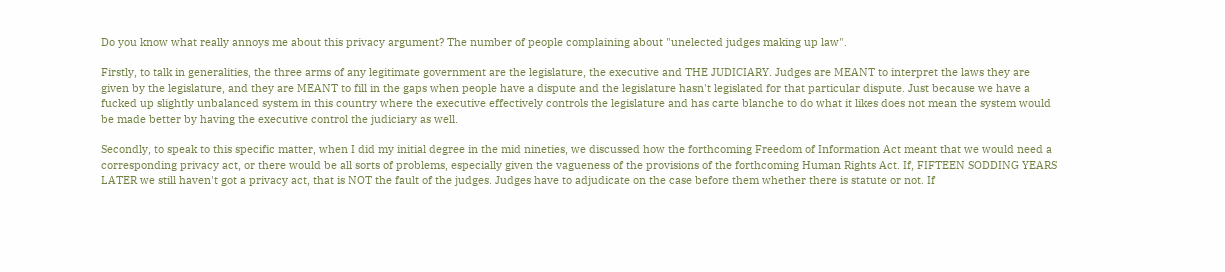Do you know what really annoys me about this privacy argument? The number of people complaining about "unelected judges making up law".

Firstly, to talk in generalities, the three arms of any legitimate government are the legislature, the executive and THE JUDICIARY. Judges are MEANT to interpret the laws they are given by the legislature, and they are MEANT to fill in the gaps when people have a dispute and the legislature hasn't legislated for that particular dispute. Just because we have a fucked up slightly unbalanced system in this country where the executive effectively controls the legislature and has carte blanche to do what it likes does not mean the system would be made better by having the executive control the judiciary as well.

Secondly, to speak to this specific matter, when I did my initial degree in the mid nineties, we discussed how the forthcoming Freedom of Information Act meant that we would need a corresponding privacy act, or there would be all sorts of problems, especially given the vagueness of the provisions of the forthcoming Human Rights Act. If, FIFTEEN SODDING YEARS LATER we still haven't got a privacy act, that is NOT the fault of the judges. Judges have to adjudicate on the case before them whether there is statute or not. If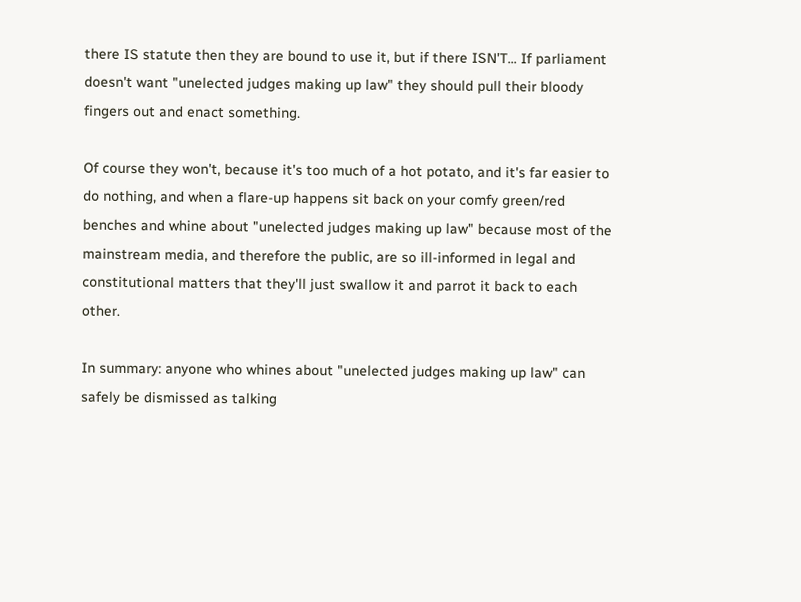there IS statute then they are bound to use it, but if there ISN'T... If parliament doesn't want "unelected judges making up law" they should pull their bloody fingers out and enact something.

Of course they won't, because it's too much of a hot potato, and it's far easier to do nothing, and when a flare-up happens sit back on your comfy green/red benches and whine about "unelected judges making up law" because most of the mainstream media, and therefore the public, are so ill-informed in legal and constitutional matters that they'll just swallow it and parrot it back to each other.

In summary: anyone who whines about "unelected judges making up law" can safely be dismissed as talking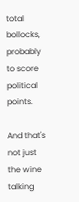total bollocks, probably to score political points.

And that's not just the wine talking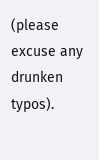(please excuse any drunken typos).